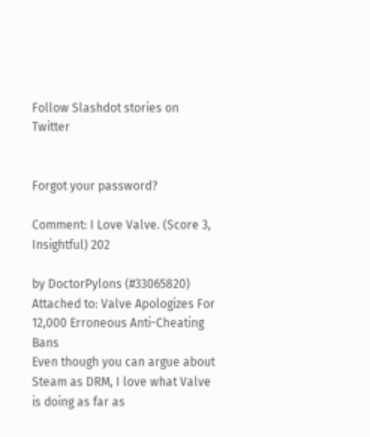Follow Slashdot stories on Twitter


Forgot your password?

Comment: I Love Valve. (Score 3, Insightful) 202

by DoctorPylons (#33065820) Attached to: Valve Apologizes For 12,000 Erroneous Anti-Cheating Bans
Even though you can argue about Steam as DRM, I love what Valve is doing as far as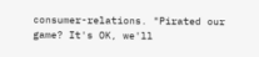consumer-relations. "Pirated our game? It's OK, we'll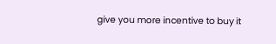give you more incentive to buy it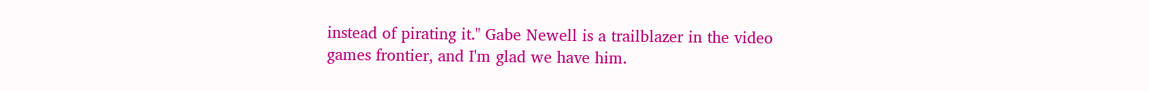instead of pirating it." Gabe Newell is a trailblazer in the video games frontier, and I'm glad we have him.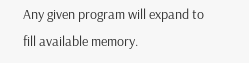Any given program will expand to fill available memory.